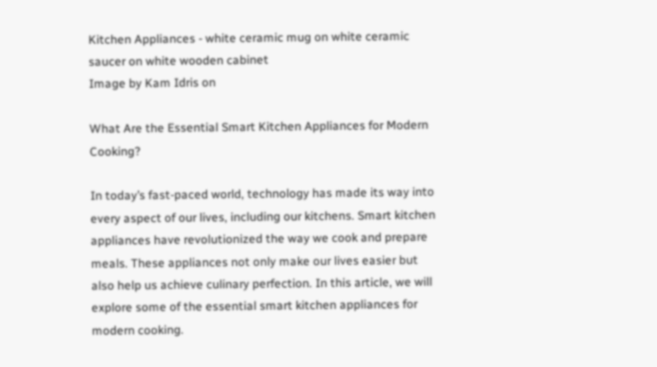Kitchen Appliances - white ceramic mug on white ceramic saucer on white wooden cabinet
Image by Kam Idris on

What Are the Essential Smart Kitchen Appliances for Modern Cooking?

In today’s fast-paced world, technology has made its way into every aspect of our lives, including our kitchens. Smart kitchen appliances have revolutionized the way we cook and prepare meals. These appliances not only make our lives easier but also help us achieve culinary perfection. In this article, we will explore some of the essential smart kitchen appliances for modern cooking.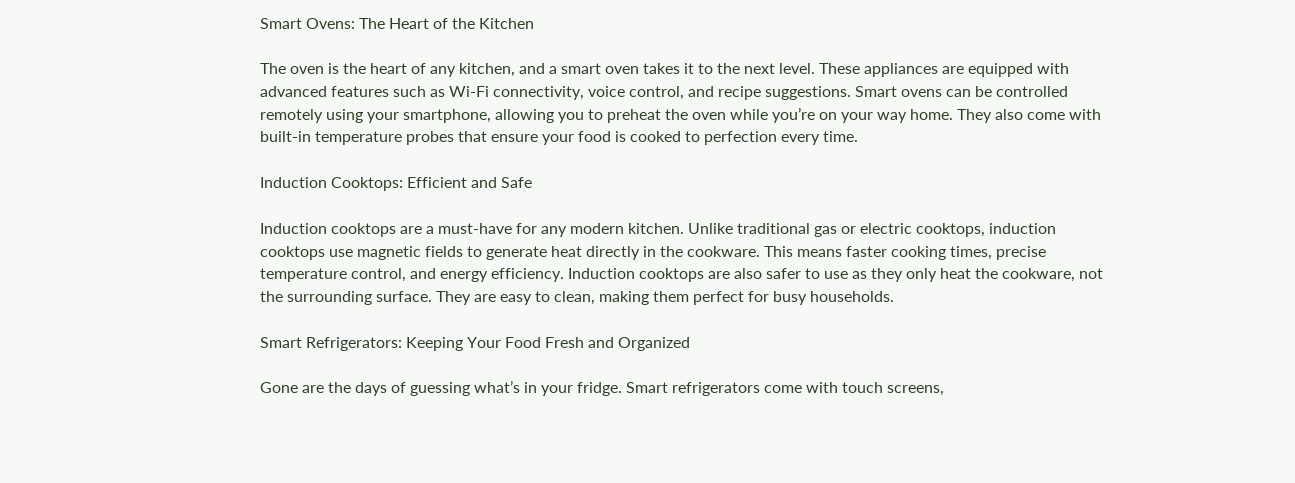Smart Ovens: The Heart of the Kitchen

The oven is the heart of any kitchen, and a smart oven takes it to the next level. These appliances are equipped with advanced features such as Wi-Fi connectivity, voice control, and recipe suggestions. Smart ovens can be controlled remotely using your smartphone, allowing you to preheat the oven while you’re on your way home. They also come with built-in temperature probes that ensure your food is cooked to perfection every time.

Induction Cooktops: Efficient and Safe

Induction cooktops are a must-have for any modern kitchen. Unlike traditional gas or electric cooktops, induction cooktops use magnetic fields to generate heat directly in the cookware. This means faster cooking times, precise temperature control, and energy efficiency. Induction cooktops are also safer to use as they only heat the cookware, not the surrounding surface. They are easy to clean, making them perfect for busy households.

Smart Refrigerators: Keeping Your Food Fresh and Organized

Gone are the days of guessing what’s in your fridge. Smart refrigerators come with touch screens,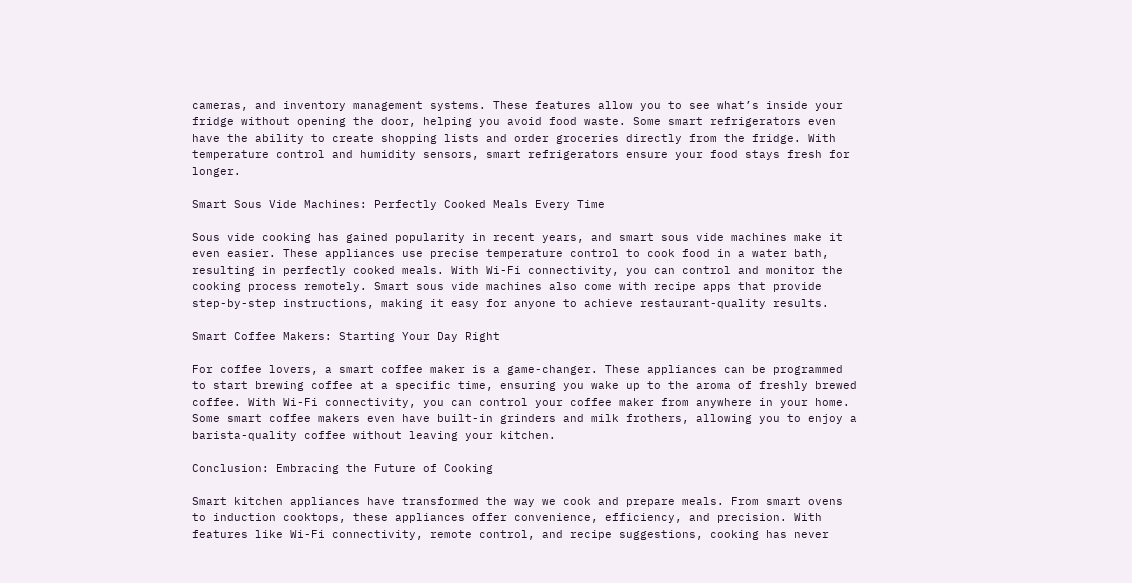cameras, and inventory management systems. These features allow you to see what’s inside your fridge without opening the door, helping you avoid food waste. Some smart refrigerators even have the ability to create shopping lists and order groceries directly from the fridge. With temperature control and humidity sensors, smart refrigerators ensure your food stays fresh for longer.

Smart Sous Vide Machines: Perfectly Cooked Meals Every Time

Sous vide cooking has gained popularity in recent years, and smart sous vide machines make it even easier. These appliances use precise temperature control to cook food in a water bath, resulting in perfectly cooked meals. With Wi-Fi connectivity, you can control and monitor the cooking process remotely. Smart sous vide machines also come with recipe apps that provide step-by-step instructions, making it easy for anyone to achieve restaurant-quality results.

Smart Coffee Makers: Starting Your Day Right

For coffee lovers, a smart coffee maker is a game-changer. These appliances can be programmed to start brewing coffee at a specific time, ensuring you wake up to the aroma of freshly brewed coffee. With Wi-Fi connectivity, you can control your coffee maker from anywhere in your home. Some smart coffee makers even have built-in grinders and milk frothers, allowing you to enjoy a barista-quality coffee without leaving your kitchen.

Conclusion: Embracing the Future of Cooking

Smart kitchen appliances have transformed the way we cook and prepare meals. From smart ovens to induction cooktops, these appliances offer convenience, efficiency, and precision. With features like Wi-Fi connectivity, remote control, and recipe suggestions, cooking has never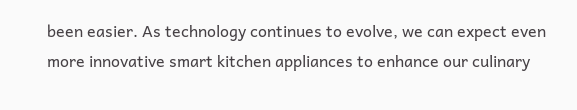been easier. As technology continues to evolve, we can expect even more innovative smart kitchen appliances to enhance our culinary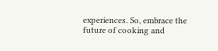experiences. So, embrace the future of cooking and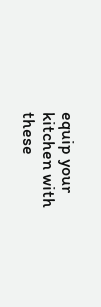equip your kitchen with these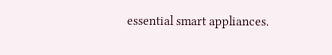essential smart appliances.